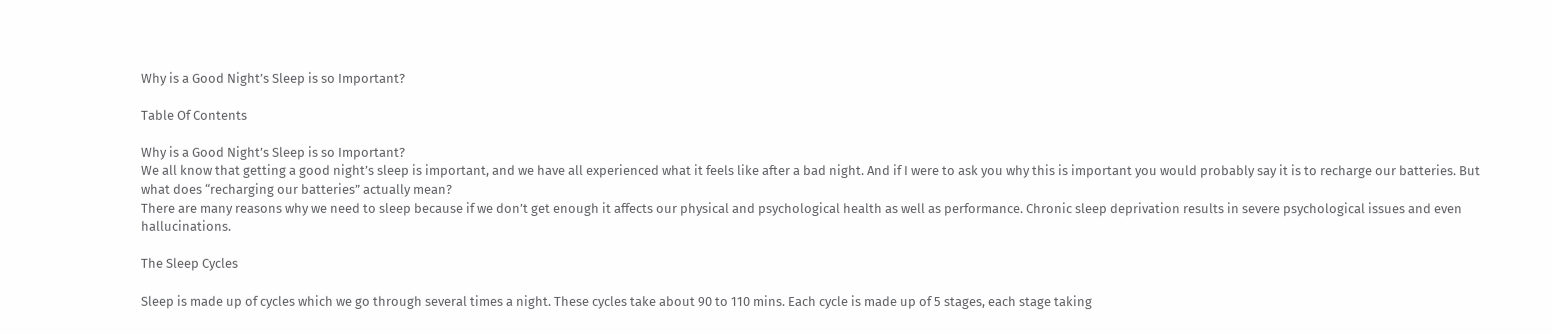Why is a Good Night’s Sleep is so Important?

Table Of Contents

Why is a Good Night’s Sleep is so Important?
We all know that getting a good night’s sleep is important, and we have all experienced what it feels like after a bad night. And if I were to ask you why this is important you would probably say it is to recharge our batteries. But what does “recharging our batteries” actually mean?
There are many reasons why we need to sleep because if we don’t get enough it affects our physical and psychological health as well as performance. Chronic sleep deprivation results in severe psychological issues and even hallucinations.

The Sleep Cycles

Sleep is made up of cycles which we go through several times a night. These cycles take about 90 to 110 mins. Each cycle is made up of 5 stages, each stage taking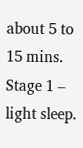about 5 to 15 mins. Stage 1 – light sleep.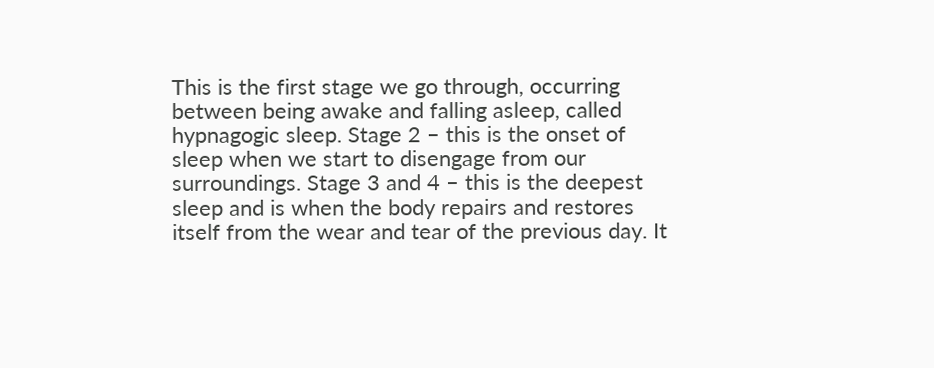This is the first stage we go through, occurring between being awake and falling asleep, called hypnagogic sleep. Stage 2 – this is the onset of sleep when we start to disengage from our surroundings. Stage 3 and 4 – this is the deepest sleep and is when the body repairs and restores itself from the wear and tear of the previous day. It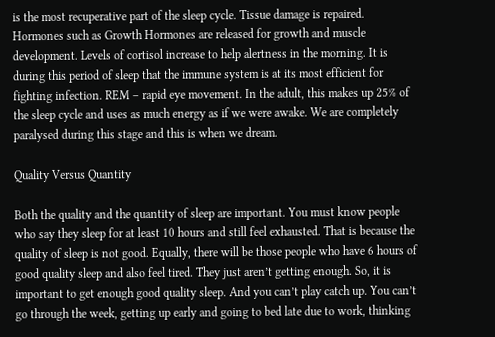is the most recuperative part of the sleep cycle. Tissue damage is repaired. Hormones such as Growth Hormones are released for growth and muscle development. Levels of cortisol increase to help alertness in the morning. It is during this period of sleep that the immune system is at its most efficient for fighting infection. REM – rapid eye movement. In the adult, this makes up 25% of the sleep cycle and uses as much energy as if we were awake. We are completely paralysed during this stage and this is when we dream.

Quality Versus Quantity

Both the quality and the quantity of sleep are important. You must know people who say they sleep for at least 10 hours and still feel exhausted. That is because the quality of sleep is not good. Equally, there will be those people who have 6 hours of good quality sleep and also feel tired. They just aren’t getting enough. So, it is important to get enough good quality sleep. And you can’t play catch up. You can’t go through the week, getting up early and going to bed late due to work, thinking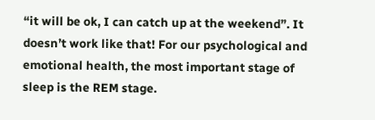“it will be ok, I can catch up at the weekend”. It doesn’t work like that! For our psychological and emotional health, the most important stage of sleep is the REM stage.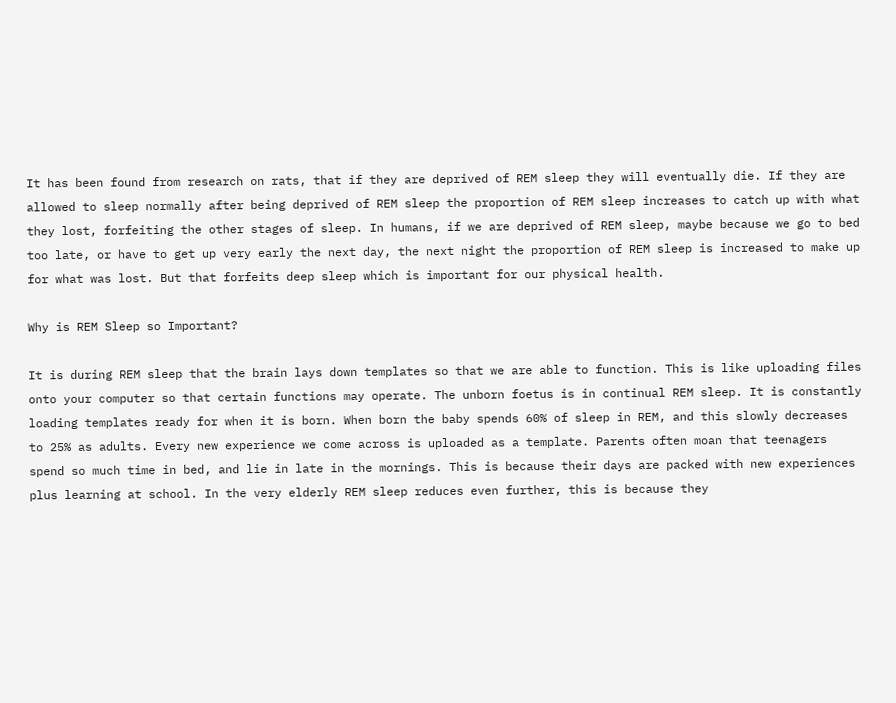It has been found from research on rats, that if they are deprived of REM sleep they will eventually die. If they are allowed to sleep normally after being deprived of REM sleep the proportion of REM sleep increases to catch up with what they lost, forfeiting the other stages of sleep. In humans, if we are deprived of REM sleep, maybe because we go to bed too late, or have to get up very early the next day, the next night the proportion of REM sleep is increased to make up for what was lost. But that forfeits deep sleep which is important for our physical health.

Why is REM Sleep so Important?

It is during REM sleep that the brain lays down templates so that we are able to function. This is like uploading files onto your computer so that certain functions may operate. The unborn foetus is in continual REM sleep. It is constantly loading templates ready for when it is born. When born the baby spends 60% of sleep in REM, and this slowly decreases to 25% as adults. Every new experience we come across is uploaded as a template. Parents often moan that teenagers spend so much time in bed, and lie in late in the mornings. This is because their days are packed with new experiences plus learning at school. In the very elderly REM sleep reduces even further, this is because they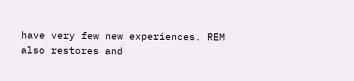have very few new experiences. REM also restores and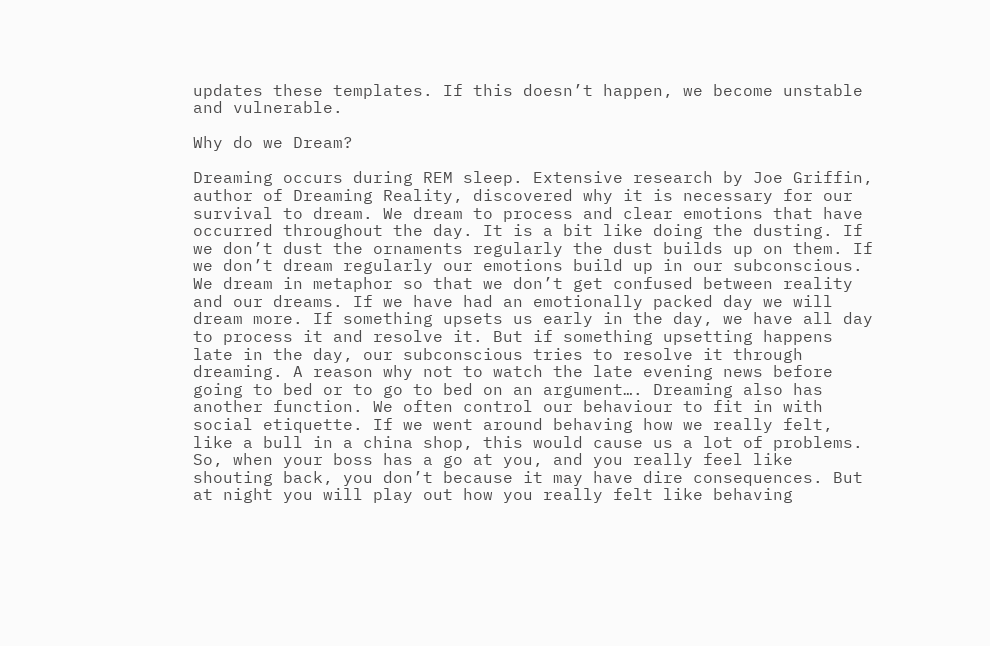updates these templates. If this doesn’t happen, we become unstable and vulnerable.

Why do we Dream?

Dreaming occurs during REM sleep. Extensive research by Joe Griffin, author of Dreaming Reality, discovered why it is necessary for our survival to dream. We dream to process and clear emotions that have occurred throughout the day. It is a bit like doing the dusting. If we don’t dust the ornaments regularly the dust builds up on them. If we don’t dream regularly our emotions build up in our subconscious. We dream in metaphor so that we don’t get confused between reality and our dreams. If we have had an emotionally packed day we will dream more. If something upsets us early in the day, we have all day to process it and resolve it. But if something upsetting happens late in the day, our subconscious tries to resolve it through dreaming. A reason why not to watch the late evening news before going to bed or to go to bed on an argument…. Dreaming also has another function. We often control our behaviour to fit in with social etiquette. If we went around behaving how we really felt, like a bull in a china shop, this would cause us a lot of problems. So, when your boss has a go at you, and you really feel like shouting back, you don’t because it may have dire consequences. But at night you will play out how you really felt like behaving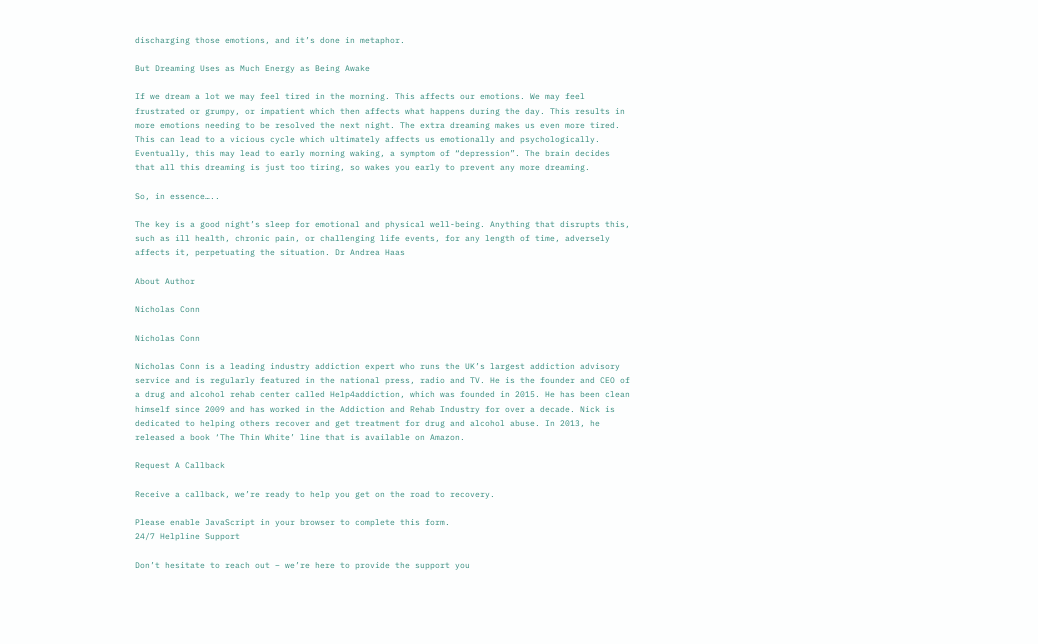discharging those emotions, and it’s done in metaphor.

But Dreaming Uses as Much Energy as Being Awake

If we dream a lot we may feel tired in the morning. This affects our emotions. We may feel frustrated or grumpy, or impatient which then affects what happens during the day. This results in more emotions needing to be resolved the next night. The extra dreaming makes us even more tired. This can lead to a vicious cycle which ultimately affects us emotionally and psychologically. Eventually, this may lead to early morning waking, a symptom of “depression”. The brain decides that all this dreaming is just too tiring, so wakes you early to prevent any more dreaming.

So, in essence…..

The key is a good night’s sleep for emotional and physical well-being. Anything that disrupts this, such as ill health, chronic pain, or challenging life events, for any length of time, adversely affects it, perpetuating the situation. Dr Andrea Haas

About Author

Nicholas Conn

Nicholas Conn

Nicholas Conn is a leading industry addiction expert who runs the UK’s largest addiction advisory service and is regularly featured in the national press, radio and TV. He is the founder and CEO of a drug and alcohol rehab center called Help4addiction, which was founded in 2015. He has been clean himself since 2009 and has worked in the Addiction and Rehab Industry for over a decade. Nick is dedicated to helping others recover and get treatment for drug and alcohol abuse. In 2013, he released a book ‘The Thin White’ line that is available on Amazon.

Request A Callback

Receive a callback, we’re ready to help you get on the road to recovery.

Please enable JavaScript in your browser to complete this form.
24/7 Helpline Support

Don’t hesitate to reach out – we’re here to provide the support you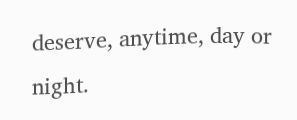deserve, anytime, day or night.